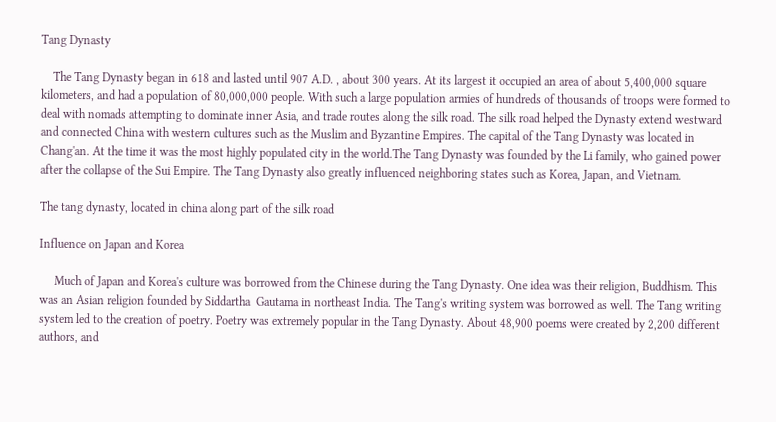Tang Dynasty

    The Tang Dynasty began in 618 and lasted until 907 A.D. , about 300 years. At its largest it occupied an area of about 5,400,000 square kilometers, and had a population of 80,000,000 people. With such a large population armies of hundreds of thousands of troops were formed to deal with nomads attempting to dominate inner Asia, and trade routes along the silk road. The silk road helped the Dynasty extend westward and connected China with western cultures such as the Muslim and Byzantine Empires. The capital of the Tang Dynasty was located in Chang'an. At the time it was the most highly populated city in the world.The Tang Dynasty was founded by the Li family, who gained power after the collapse of the Sui Empire. The Tang Dynasty also greatly influenced neighboring states such as Korea, Japan, and Vietnam.

The tang dynasty, located in china along part of the silk road

Influence on Japan and Korea

     Much of Japan and Korea's culture was borrowed from the Chinese during the Tang Dynasty. One idea was their religion, Buddhism. This was an Asian religion founded by Siddartha  Gautama in northeast India. The Tang's writing system was borrowed as well. The Tang writing system led to the creation of poetry. Poetry was extremely popular in the Tang Dynasty. About 48,900 poems were created by 2,200 different authors, and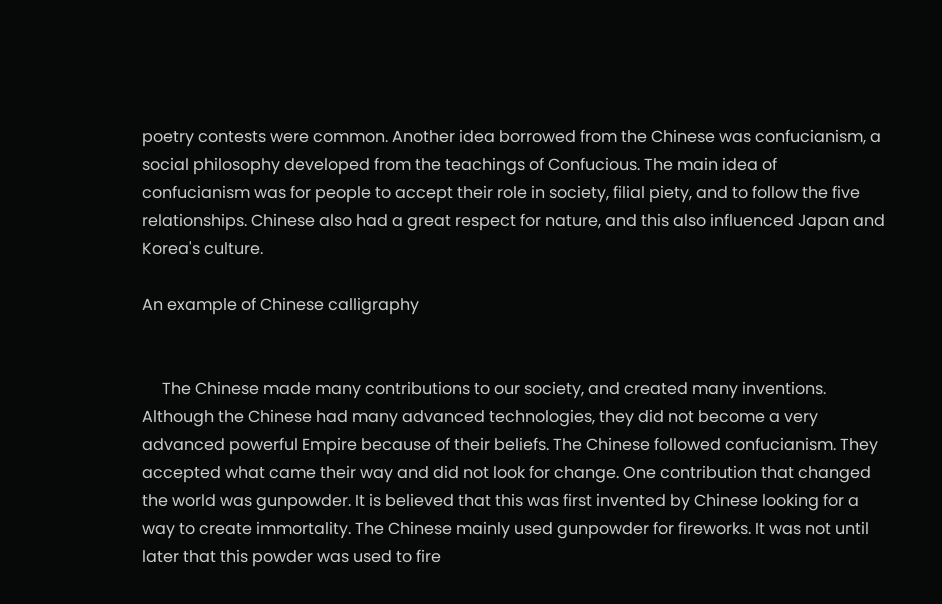poetry contests were common. Another idea borrowed from the Chinese was confucianism, a social philosophy developed from the teachings of Confucious. The main idea of confucianism was for people to accept their role in society, filial piety, and to follow the five relationships. Chinese also had a great respect for nature, and this also influenced Japan and Korea's culture.

An example of Chinese calligraphy


     The Chinese made many contributions to our society, and created many inventions. Although the Chinese had many advanced technologies, they did not become a very advanced powerful Empire because of their beliefs. The Chinese followed confucianism. They accepted what came their way and did not look for change. One contribution that changed the world was gunpowder. It is believed that this was first invented by Chinese looking for a way to create immortality. The Chinese mainly used gunpowder for fireworks. It was not until later that this powder was used to fire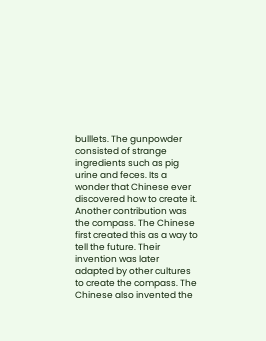bulllets. The gunpowder consisted of strange ingredients such as pig urine and feces. Its a wonder that Chinese ever discovered how to create it. Another contribution was the compass. The Chinese first created this as a way to tell the future. Their invention was later adapted by other cultures to create the compass. The Chinese also invented the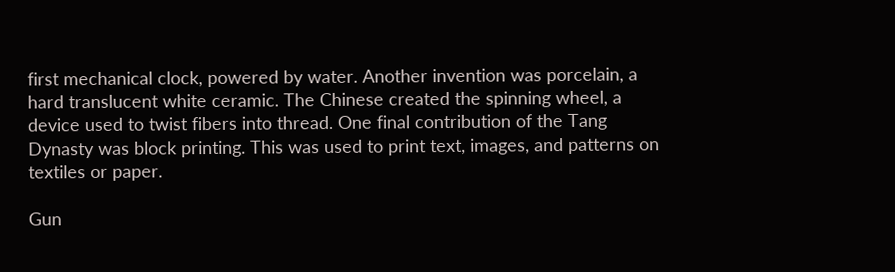first mechanical clock, powered by water. Another invention was porcelain, a hard translucent white ceramic. The Chinese created the spinning wheel, a device used to twist fibers into thread. One final contribution of the Tang Dynasty was block printing. This was used to print text, images, and patterns on textiles or paper.

Gun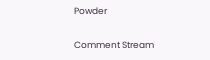Powder

Comment Stream